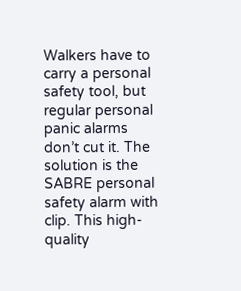Walkers have to carry a personal safety tool, but regular personal panic alarms don’t cut it. The solution is the SABRE personal safety alarm with clip. This high-quality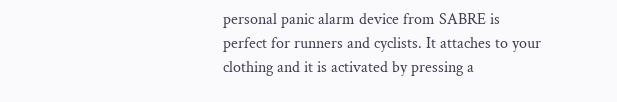personal panic alarm device from SABRE is perfect for runners and cyclists. It attaches to your clothing and it is activated by pressing a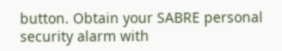button. Obtain your SABRE personal security alarm with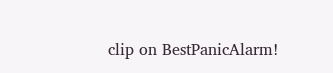clip on BestPanicAlarm!